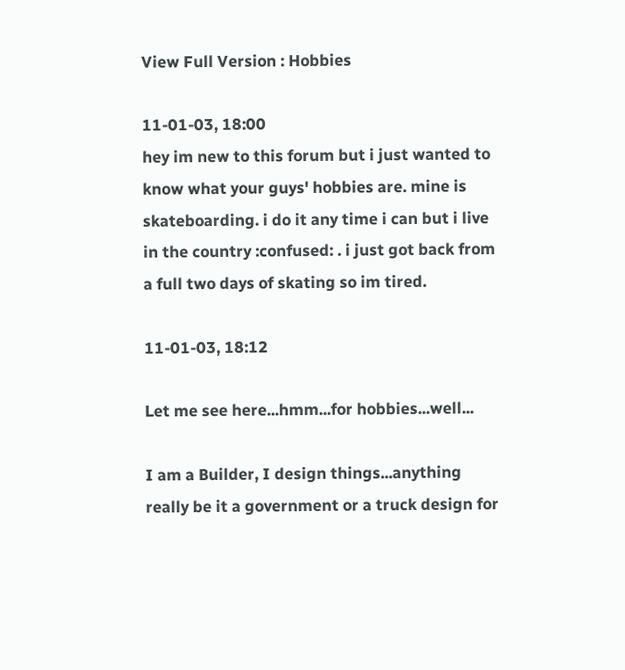View Full Version : Hobbies

11-01-03, 18:00
hey im new to this forum but i just wanted to know what your guys' hobbies are. mine is skateboarding. i do it any time i can but i live in the country :confused: . i just got back from a full two days of skating so im tired.

11-01-03, 18:12

Let me see here...hmm...for hobbies...well...

I am a Builder, I design things...anything really be it a government or a truck design for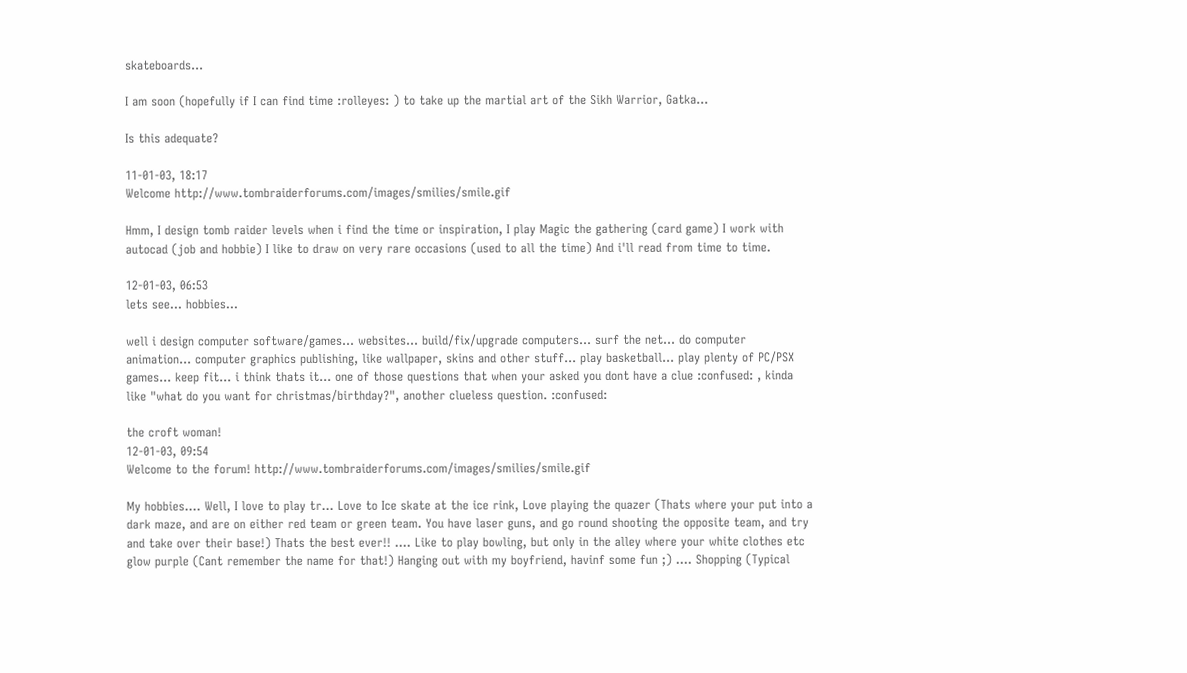skateboards...

I am soon (hopefully if I can find time :rolleyes: ) to take up the martial art of the Sikh Warrior, Gatka...

Is this adequate?

11-01-03, 18:17
Welcome http://www.tombraiderforums.com/images/smilies/smile.gif

Hmm, I design tomb raider levels when i find the time or inspiration, I play Magic the gathering (card game) I work with autocad (job and hobbie) I like to draw on very rare occasions (used to all the time) And i'll read from time to time.

12-01-03, 06:53
lets see... hobbies...

well i design computer software/games... websites... build/fix/upgrade computers... surf the net... do computer animation... computer graphics publishing, like wallpaper, skins and other stuff... play basketball... play plenty of PC/PSX games... keep fit... i think thats it... one of those questions that when your asked you dont have a clue :confused: , kinda like "what do you want for christmas/birthday?", another clueless question. :confused:

the croft woman!
12-01-03, 09:54
Welcome to the forum! http://www.tombraiderforums.com/images/smilies/smile.gif

My hobbies.... Well, I love to play tr... Love to Ice skate at the ice rink, Love playing the quazer (Thats where your put into a dark maze, and are on either red team or green team. You have laser guns, and go round shooting the opposite team, and try and take over their base!) Thats the best ever!! .... Like to play bowling, but only in the alley where your white clothes etc glow purple (Cant remember the name for that!) Hanging out with my boyfriend, havinf some fun ;) .... Shopping (Typical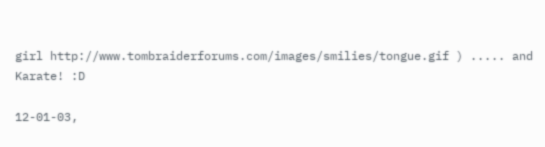girl http://www.tombraiderforums.com/images/smilies/tongue.gif ) ..... and Karate! :D

12-01-03,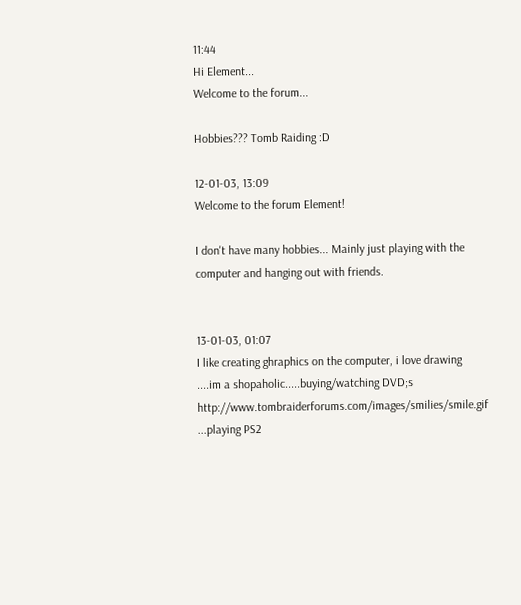11:44
Hi Element...
Welcome to the forum...

Hobbies??? Tomb Raiding :D

12-01-03, 13:09
Welcome to the forum Element!

I don't have many hobbies... Mainly just playing with the computer and hanging out with friends.


13-01-03, 01:07
I like creating ghraphics on the computer, i love drawing ....im a shopaholic.....buying/watching DVD;s http://www.tombraiderforums.com/images/smilies/smile.gif ...playing PS2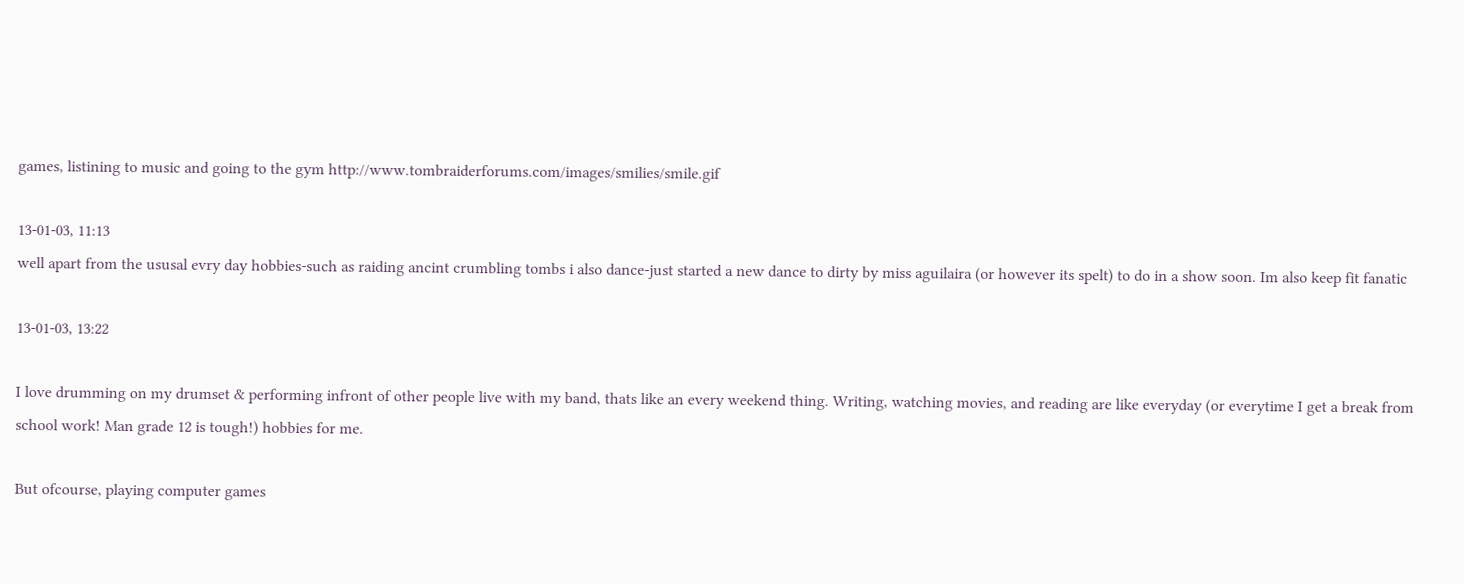games, listining to music and going to the gym http://www.tombraiderforums.com/images/smilies/smile.gif

13-01-03, 11:13
well apart from the ususal evry day hobbies-such as raiding ancint crumbling tombs i also dance-just started a new dance to dirty by miss aguilaira (or however its spelt) to do in a show soon. Im also keep fit fanatic

13-01-03, 13:22

I love drumming on my drumset & performing infront of other people live with my band, thats like an every weekend thing. Writing, watching movies, and reading are like everyday (or everytime I get a break from school work! Man grade 12 is tough!) hobbies for me.

But ofcourse, playing computer games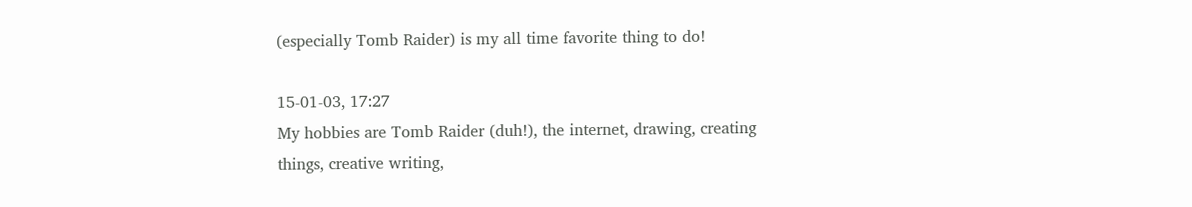(especially Tomb Raider) is my all time favorite thing to do!

15-01-03, 17:27
My hobbies are Tomb Raider (duh!), the internet, drawing, creating things, creative writing,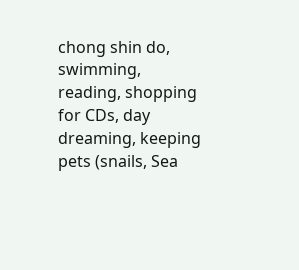chong shin do, swimming, reading, shopping for CDs, day dreaming, keeping pets (snails, Sea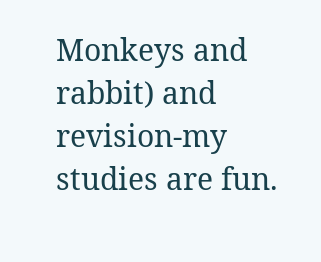Monkeys and rabbit) and revision-my studies are fun.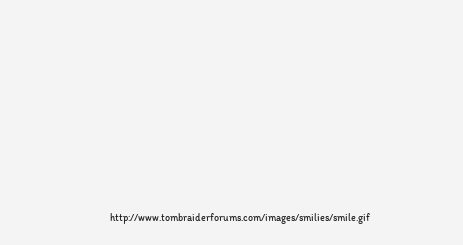http://www.tombraiderforums.com/images/smilies/smile.gif